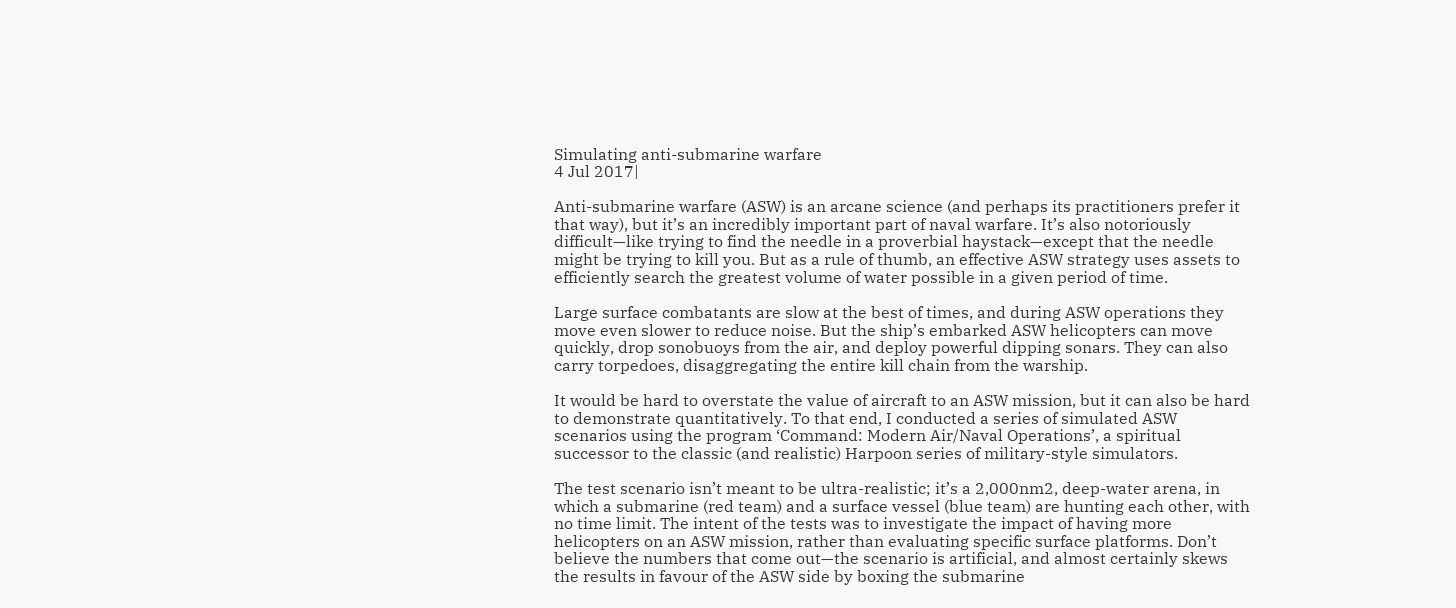Simulating anti-submarine warfare
4 Jul 2017|

Anti-submarine warfare (ASW) is an arcane science (and perhaps its practitioners prefer it that way), but it’s an incredibly important part of naval warfare. It’s also notoriously difficult—like trying to find the needle in a proverbial haystack—except that the needle might be trying to kill you. But as a rule of thumb, an effective ASW strategy uses assets to efficiently search the greatest volume of water possible in a given period of time.

Large surface combatants are slow at the best of times, and during ASW operations they move even slower to reduce noise. But the ship’s embarked ASW helicopters can move quickly, drop sonobuoys from the air, and deploy powerful dipping sonars. They can also carry torpedoes, disaggregating the entire kill chain from the warship.

It would be hard to overstate the value of aircraft to an ASW mission, but it can also be hard to demonstrate quantitatively. To that end, I conducted a series of simulated ASW scenarios using the program ‘Command: Modern Air/Naval Operations’, a spiritual successor to the classic (and realistic) Harpoon series of military-style simulators.

The test scenario isn’t meant to be ultra-realistic; it’s a 2,000nm2, deep-water arena, in which a submarine (red team) and a surface vessel (blue team) are hunting each other, with no time limit. The intent of the tests was to investigate the impact of having more helicopters on an ASW mission, rather than evaluating specific surface platforms. Don’t believe the numbers that come out—the scenario is artificial, and almost certainly skews the results in favour of the ASW side by boxing the submarine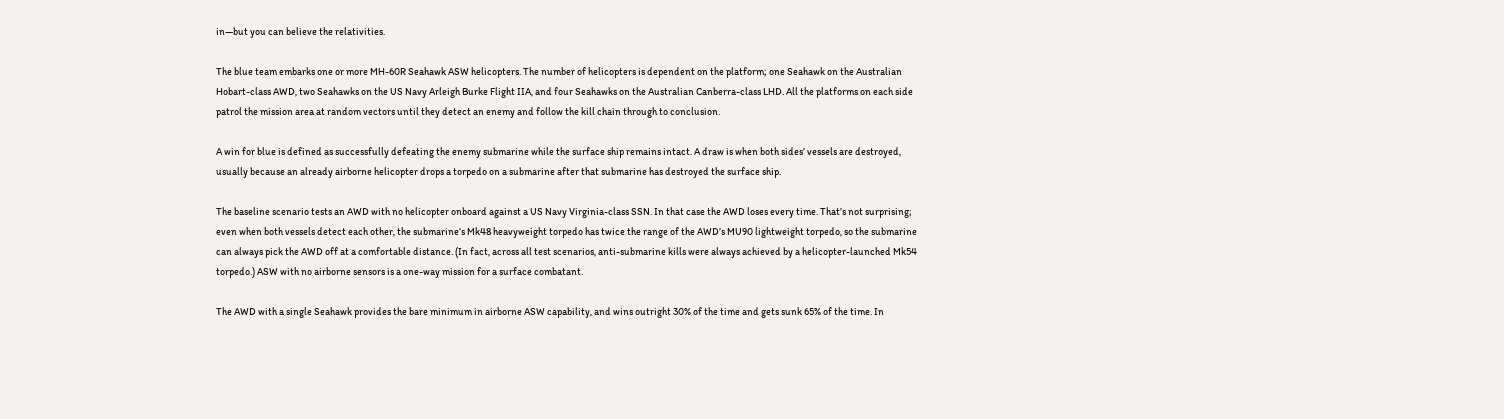in—but you can believe the relativities.

The blue team embarks one or more MH-60R Seahawk ASW helicopters. The number of helicopters is dependent on the platform; one Seahawk on the Australian Hobart-class AWD, two Seahawks on the US Navy Arleigh Burke Flight IIA, and four Seahawks on the Australian Canberra-class LHD. All the platforms on each side patrol the mission area at random vectors until they detect an enemy and follow the kill chain through to conclusion.

A win for blue is defined as successfully defeating the enemy submarine while the surface ship remains intact. A draw is when both sides’ vessels are destroyed, usually because an already airborne helicopter drops a torpedo on a submarine after that submarine has destroyed the surface ship.

The baseline scenario tests an AWD with no helicopter onboard against a US Navy Virginia-class SSN. In that case the AWD loses every time. That’s not surprising; even when both vessels detect each other, the submarine’s Mk48 heavyweight torpedo has twice the range of the AWD’s MU90 lightweight torpedo, so the submarine can always pick the AWD off at a comfortable distance. (In fact, across all test scenarios, anti-submarine kills were always achieved by a helicopter-launched Mk54 torpedo.) ASW with no airborne sensors is a one-way mission for a surface combatant.

The AWD with a single Seahawk provides the bare minimum in airborne ASW capability, and wins outright 30% of the time and gets sunk 65% of the time. In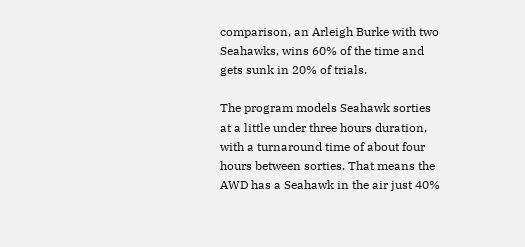comparison, an Arleigh Burke with two Seahawks, wins 60% of the time and gets sunk in 20% of trials.

The program models Seahawk sorties at a little under three hours duration, with a turnaround time of about four hours between sorties. That means the AWD has a Seahawk in the air just 40%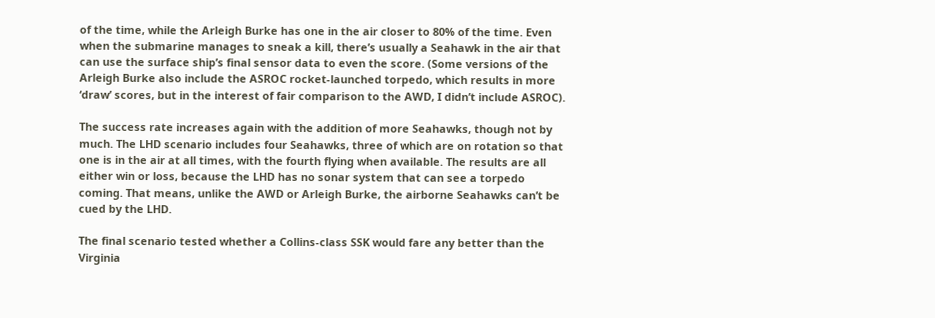of the time, while the Arleigh Burke has one in the air closer to 80% of the time. Even when the submarine manages to sneak a kill, there’s usually a Seahawk in the air that can use the surface ship’s final sensor data to even the score. (Some versions of the Arleigh Burke also include the ASROC rocket-launched torpedo, which results in more ‘draw’ scores, but in the interest of fair comparison to the AWD, I didn’t include ASROC).

The success rate increases again with the addition of more Seahawks, though not by much. The LHD scenario includes four Seahawks, three of which are on rotation so that one is in the air at all times, with the fourth flying when available. The results are all either win or loss, because the LHD has no sonar system that can see a torpedo coming. That means, unlike the AWD or Arleigh Burke, the airborne Seahawks can’t be cued by the LHD.

The final scenario tested whether a Collins-class SSK would fare any better than the Virginia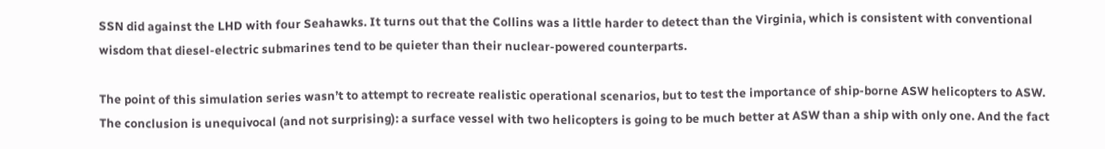SSN did against the LHD with four Seahawks. It turns out that the Collins was a little harder to detect than the Virginia, which is consistent with conventional wisdom that diesel-electric submarines tend to be quieter than their nuclear-powered counterparts.

The point of this simulation series wasn’t to attempt to recreate realistic operational scenarios, but to test the importance of ship-borne ASW helicopters to ASW. The conclusion is unequivocal (and not surprising): a surface vessel with two helicopters is going to be much better at ASW than a ship with only one. And the fact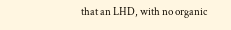that an LHD, with no organic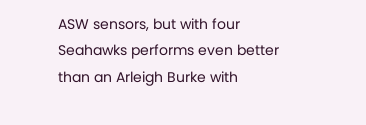ASW sensors, but with four Seahawks performs even better than an Arleigh Burke with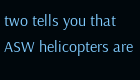two tells you that ASW helicopters are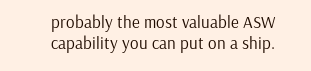probably the most valuable ASW capability you can put on a ship.